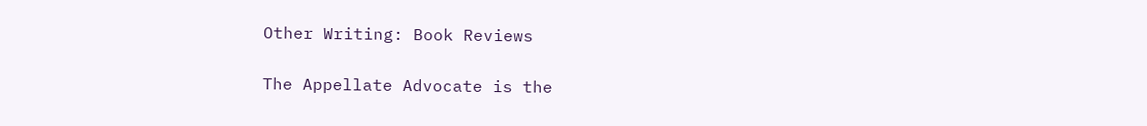Other Writing: Book Reviews

The Appellate Advocate is the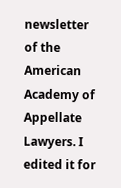newsletter of the American Academy of Appellate Lawyers. I edited it for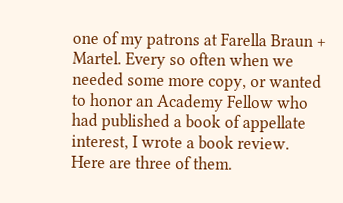one of my patrons at Farella Braun + Martel. Every so often when we needed some more copy, or wanted to honor an Academy Fellow who had published a book of appellate interest, I wrote a book review. Here are three of them.